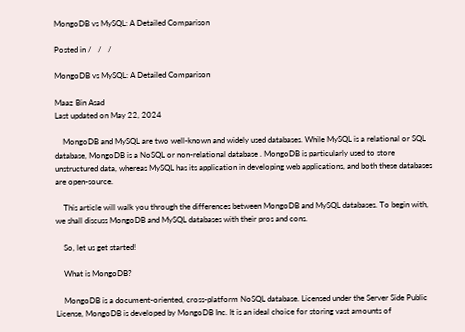MongoDB vs MySQL: A Detailed Comparison

Posted in /   /   /

MongoDB vs MySQL: A Detailed Comparison

Maaz Bin Asad
Last updated on May 22, 2024

    MongoDB and MySQL are two well-known and widely used databases. While MySQL is a relational or SQL database, MongoDB is a NoSQL or non-relational database . MongoDB is particularly used to store unstructured data, whereas MySQL has its application in developing web applications, and both these databases are open-source.

    This article will walk you through the differences between MongoDB and MySQL databases. To begin with, we shall discuss MongoDB and MySQL databases with their pros and cons.

    So, let us get started!

    What is MongoDB?

    MongoDB is a document-oriented, cross-platform NoSQL database. Licensed under the Server Side Public License, MongoDB is developed by MongoDB Inc. It is an ideal choice for storing vast amounts of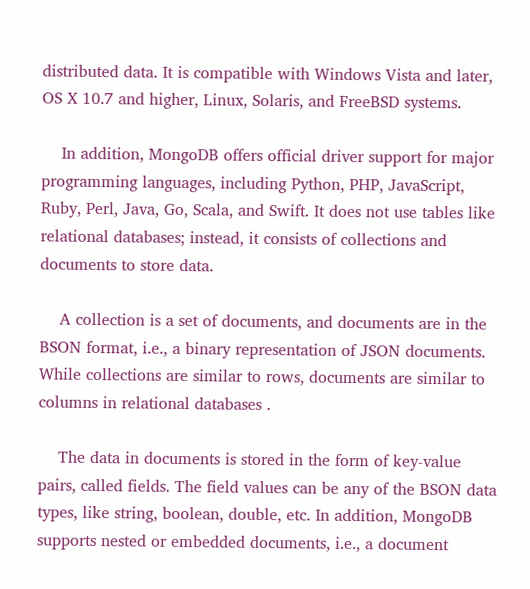distributed data. It is compatible with Windows Vista and later, OS X 10.7 and higher, Linux, Solaris, and FreeBSD systems.

    In addition, MongoDB offers official driver support for major programming languages, including Python, PHP, JavaScript, Ruby, Perl, Java, Go, Scala, and Swift. It does not use tables like relational databases; instead, it consists of collections and documents to store data.

    A collection is a set of documents, and documents are in the BSON format, i.e., a binary representation of JSON documents. While collections are similar to rows, documents are similar to columns in relational databases .

    The data in documents is stored in the form of key-value pairs, called fields. The field values can be any of the BSON data types, like string, boolean, double, etc. In addition, MongoDB supports nested or embedded documents, i.e., a document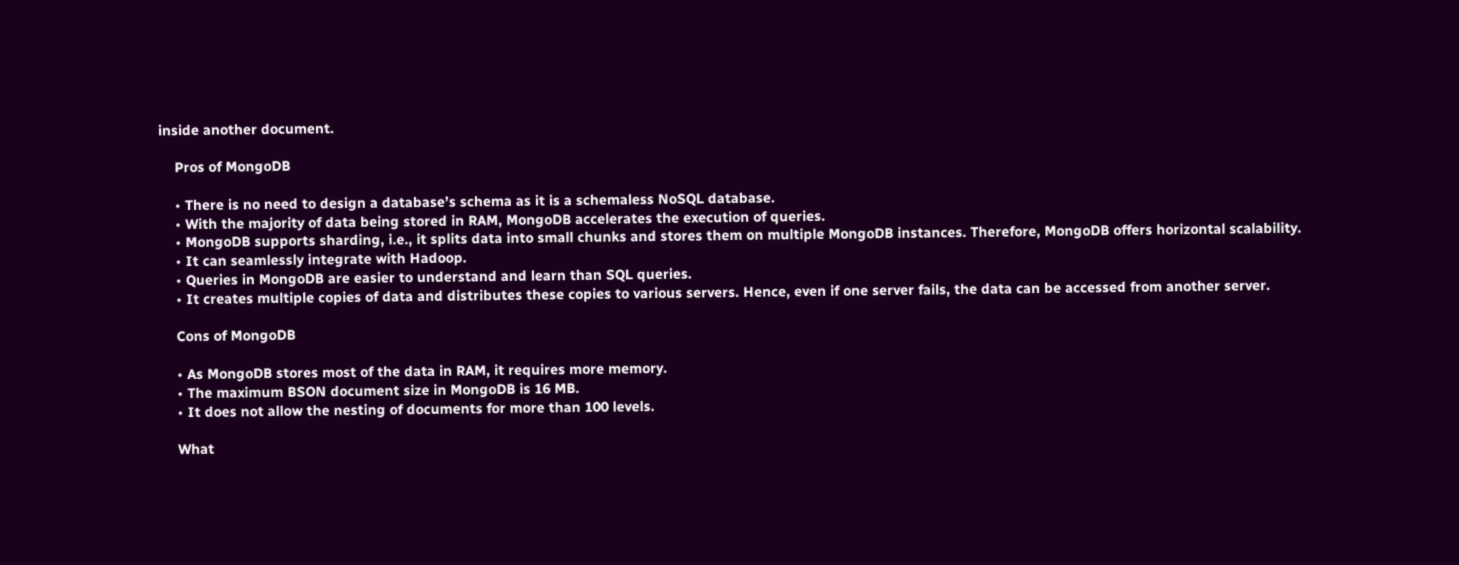inside another document.

    Pros of MongoDB

    • There is no need to design a database’s schema as it is a schemaless NoSQL database.
    • With the majority of data being stored in RAM, MongoDB accelerates the execution of queries.
    • MongoDB supports sharding, i.e., it splits data into small chunks and stores them on multiple MongoDB instances. Therefore, MongoDB offers horizontal scalability.
    • It can seamlessly integrate with Hadoop.
    • Queries in MongoDB are easier to understand and learn than SQL queries.
    • It creates multiple copies of data and distributes these copies to various servers. Hence, even if one server fails, the data can be accessed from another server.

    Cons of MongoDB

    • As MongoDB stores most of the data in RAM, it requires more memory.
    • The maximum BSON document size in MongoDB is 16 MB.
    • It does not allow the nesting of documents for more than 100 levels.

    What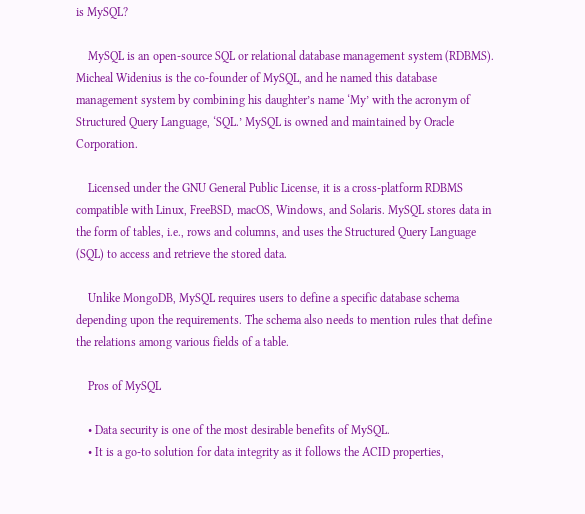is MySQL?

    MySQL is an open-source SQL or relational database management system (RDBMS). Micheal Widenius is the co-founder of MySQL, and he named this database management system by combining his daughter’s name ‘My’ with the acronym of Structured Query Language, ‘SQL.’ MySQL is owned and maintained by Oracle Corporation.

    Licensed under the GNU General Public License, it is a cross-platform RDBMS compatible with Linux, FreeBSD, macOS, Windows, and Solaris. MySQL stores data in the form of tables, i.e., rows and columns, and uses the Structured Query Language (SQL) to access and retrieve the stored data.

    Unlike MongoDB, MySQL requires users to define a specific database schema depending upon the requirements. The schema also needs to mention rules that define the relations among various fields of a table.

    Pros of MySQL

    • Data security is one of the most desirable benefits of MySQL.
    • It is a go-to solution for data integrity as it follows the ACID properties,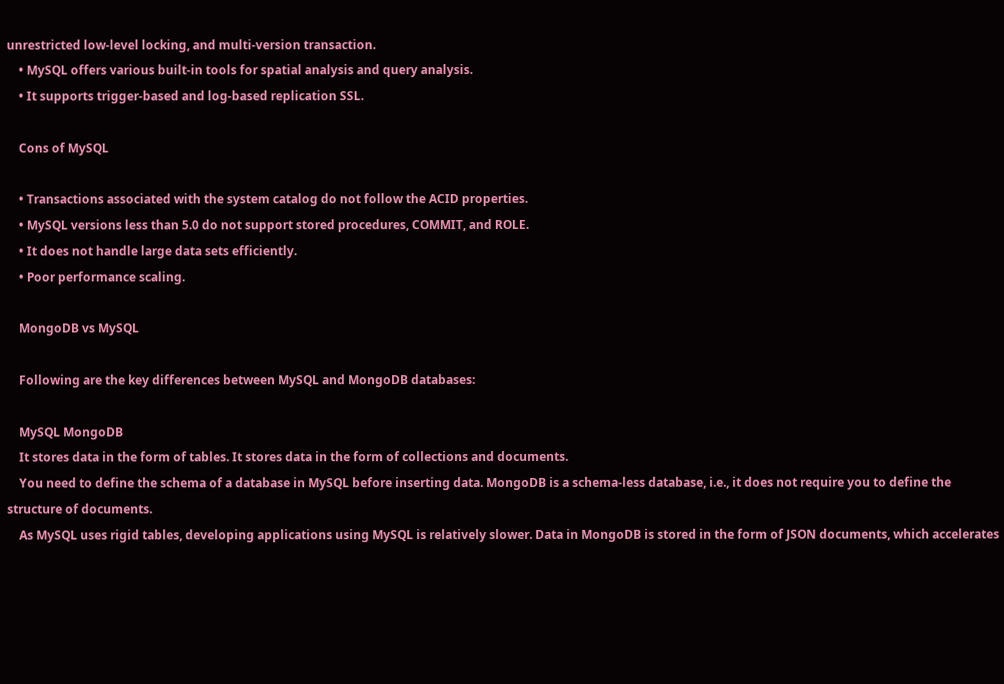unrestricted low-level locking, and multi-version transaction.
    • MySQL offers various built-in tools for spatial analysis and query analysis.
    • It supports trigger-based and log-based replication SSL.

    Cons of MySQL

    • Transactions associated with the system catalog do not follow the ACID properties.
    • MySQL versions less than 5.0 do not support stored procedures, COMMIT, and ROLE.
    • It does not handle large data sets efficiently.
    • Poor performance scaling.

    MongoDB vs MySQL

    Following are the key differences between MySQL and MongoDB databases:

    MySQL MongoDB
    It stores data in the form of tables. It stores data in the form of collections and documents.
    You need to define the schema of a database in MySQL before inserting data. MongoDB is a schema-less database, i.e., it does not require you to define the structure of documents.
    As MySQL uses rigid tables, developing applications using MySQL is relatively slower. Data in MongoDB is stored in the form of JSON documents, which accelerates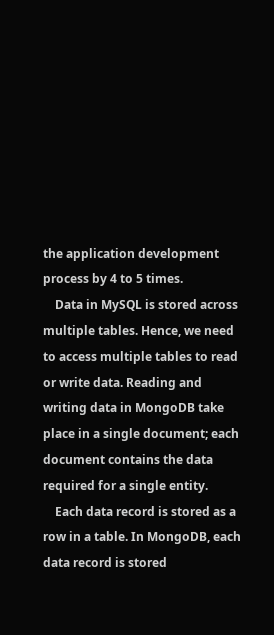the application development process by 4 to 5 times.
    Data in MySQL is stored across multiple tables. Hence, we need to access multiple tables to read or write data. Reading and writing data in MongoDB take place in a single document; each document contains the data required for a single entity.
    Each data record is stored as a row in a table. In MongoDB, each data record is stored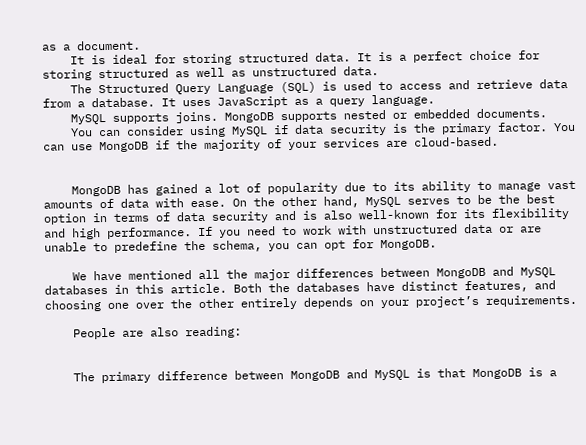as a document.
    It is ideal for storing structured data. It is a perfect choice for storing structured as well as unstructured data.
    The Structured Query Language (SQL) is used to access and retrieve data from a database. It uses JavaScript as a query language.
    MySQL supports joins. MongoDB supports nested or embedded documents.
    You can consider using MySQL if data security is the primary factor. You can use MongoDB if the majority of your services are cloud-based.


    MongoDB has gained a lot of popularity due to its ability to manage vast amounts of data with ease. On the other hand, MySQL serves to be the best option in terms of data security and is also well-known for its flexibility and high performance. If you need to work with unstructured data or are unable to predefine the schema, you can opt for MongoDB.

    We have mentioned all the major differences between MongoDB and MySQL databases in this article. Both the databases have distinct features, and choosing one over the other entirely depends on your project’s requirements.

    People are also reading:


    The primary difference between MongoDB and MySQL is that MongoDB is a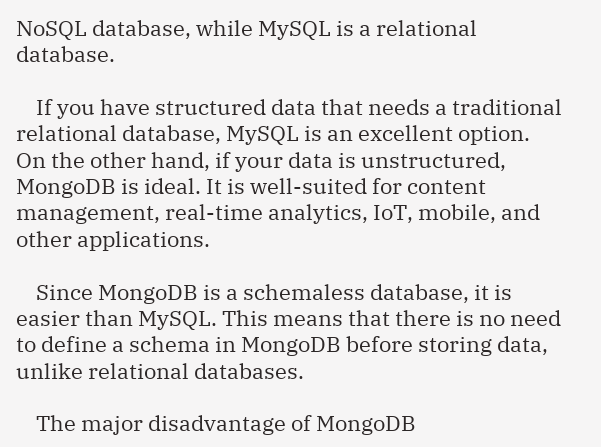NoSQL database, while MySQL is a relational database.

    If you have structured data that needs a traditional relational database, MySQL is an excellent option. On the other hand, if your data is unstructured, MongoDB is ideal. It is well-suited for content management, real-time analytics, IoT, mobile, and other applications.

    Since MongoDB is a schemaless database, it is easier than MySQL. This means that there is no need to define a schema in MongoDB before storing data, unlike relational databases.

    The major disadvantage of MongoDB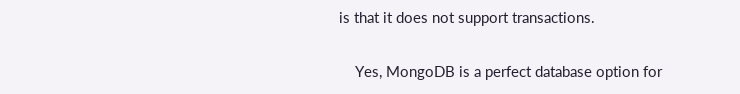is that it does not support transactions.

    Yes, MongoDB is a perfect database option for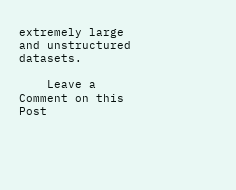extremely large and unstructured datasets.

    Leave a Comment on this Post